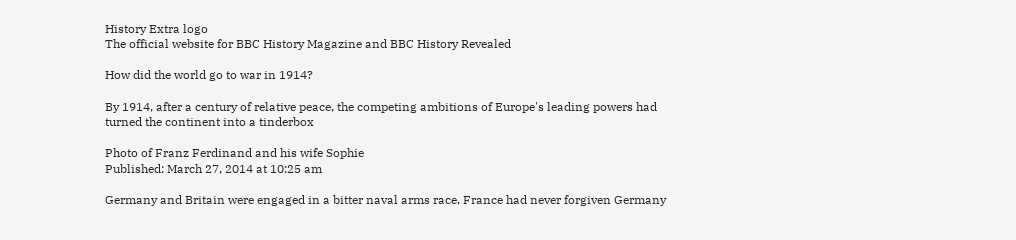History Extra logo
The official website for BBC History Magazine and BBC History Revealed

How did the world go to war in 1914?

By 1914, after a century of relative peace, the competing ambitions of Europe's leading powers had turned the continent into a tinderbox

Photo of Franz Ferdinand and his wife Sophie
Published: March 27, 2014 at 10:25 am

Germany and Britain were engaged in a bitter naval arms race, France had never forgiven Germany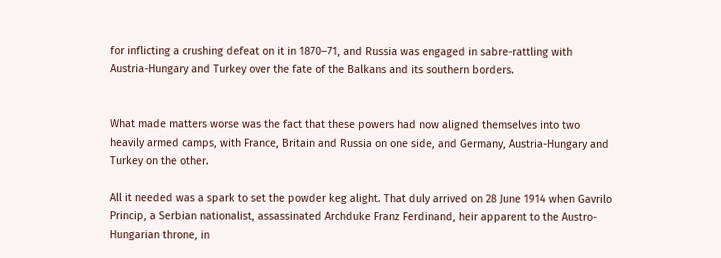for inflicting a crushing defeat on it in 1870–71, and Russia was engaged in sabre-rattling with Austria-Hungary and Turkey over the fate of the Balkans and its southern borders.


What made matters worse was the fact that these powers had now aligned themselves into two heavily armed camps, with France, Britain and Russia on one side, and Germany, Austria-Hungary and Turkey on the other.

All it needed was a spark to set the powder keg alight. That duly arrived on 28 June 1914 when Gavrilo Princip, a Serbian nationalist, assassinated Archduke Franz Ferdinand, heir apparent to the Austro-Hungarian throne, in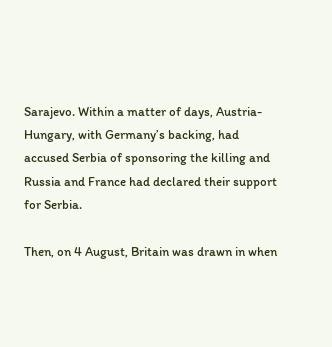Sarajevo. Within a matter of days, Austria-Hungary, with Germany’s backing, had accused Serbia of sponsoring the killing and Russia and France had declared their support for Serbia.

Then, on 4 August, Britain was drawn in when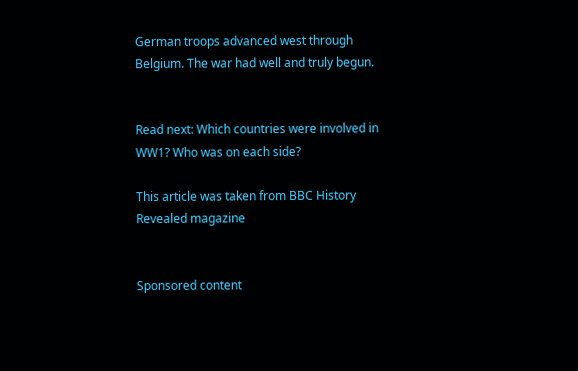German troops advanced west through Belgium. The war had well and truly begun.


Read next: Which countries were involved in WW1? Who was on each side?

This article was taken from BBC History Revealed magazine


Sponsored content